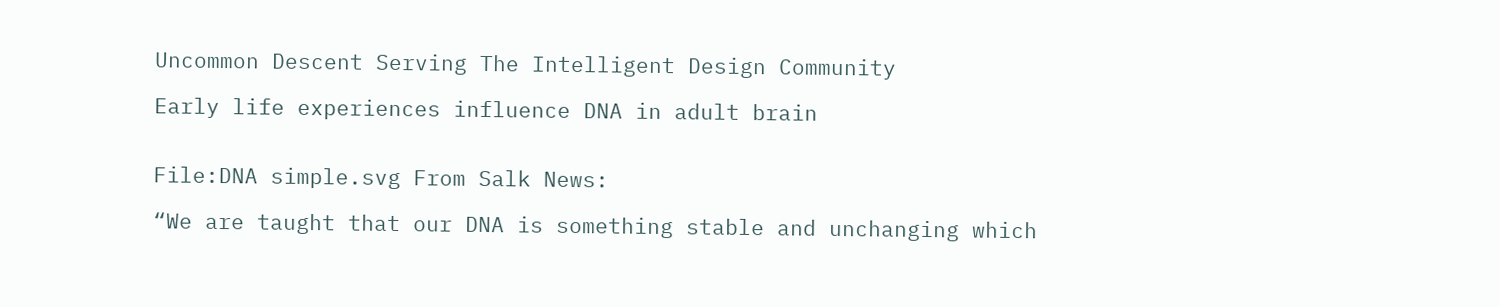Uncommon Descent Serving The Intelligent Design Community

Early life experiences influence DNA in adult brain


File:DNA simple.svg From Salk News:

“We are taught that our DNA is something stable and unchanging which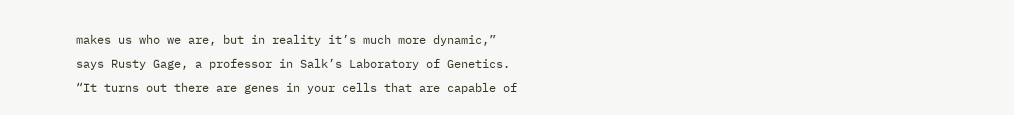makes us who we are, but in reality it’s much more dynamic,” says Rusty Gage, a professor in Salk’s Laboratory of Genetics. “It turns out there are genes in your cells that are capable of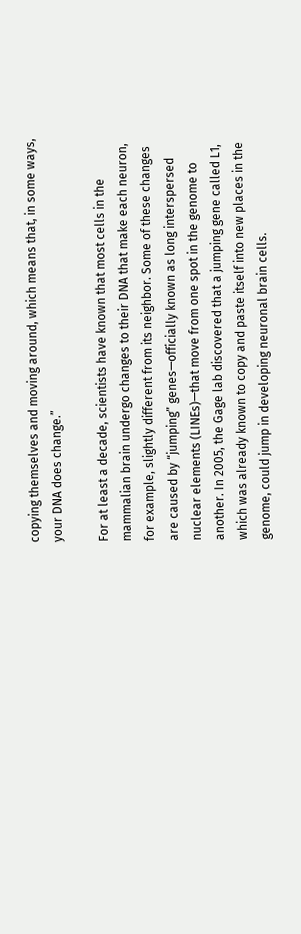copying themselves and moving around, which means that, in some ways, your DNA does change.”

For at least a decade, scientists have known that most cells in the mammalian brain undergo changes to their DNA that make each neuron, for example, slightly different from its neighbor. Some of these changes are caused by “jumping” genes—officially known as long interspersed nuclear elements (LINEs)—that move from one spot in the genome to another. In 2005, the Gage lab discovered that a jumping gene called L1, which was already known to copy and paste itself into new places in the genome, could jump in developing neuronal brain cells.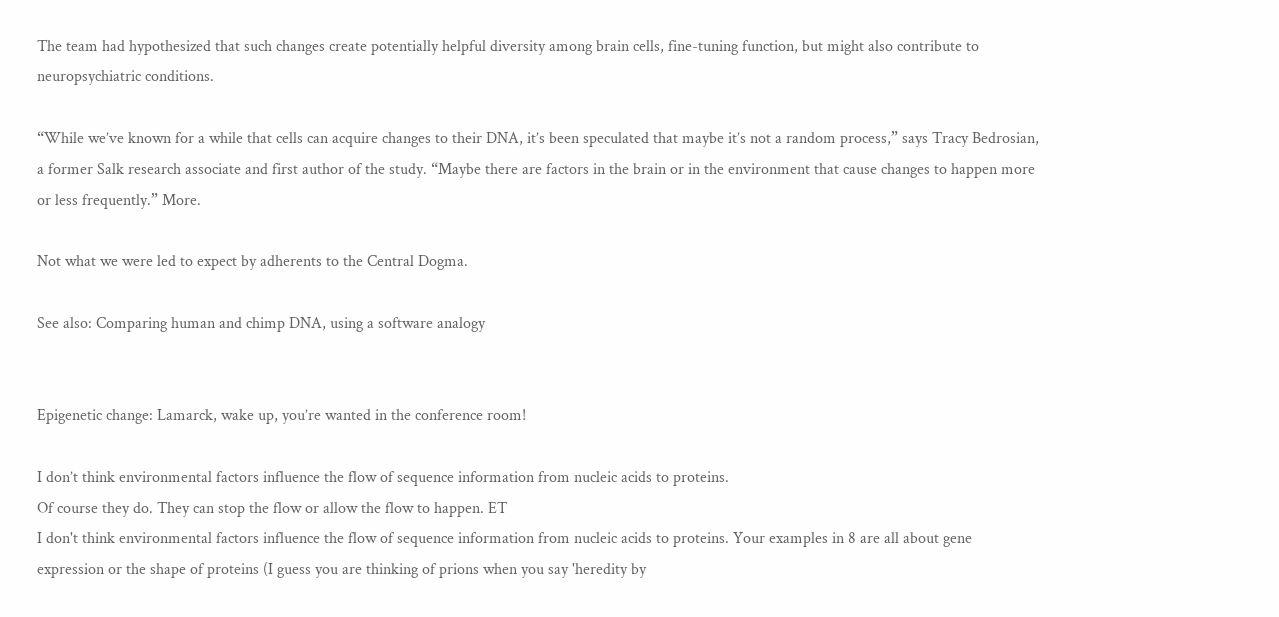The team had hypothesized that such changes create potentially helpful diversity among brain cells, fine-tuning function, but might also contribute to neuropsychiatric conditions.

“While we’ve known for a while that cells can acquire changes to their DNA, it’s been speculated that maybe it’s not a random process,” says Tracy Bedrosian, a former Salk research associate and first author of the study. “Maybe there are factors in the brain or in the environment that cause changes to happen more or less frequently.” More.

Not what we were led to expect by adherents to the Central Dogma.

See also: Comparing human and chimp DNA, using a software analogy


Epigenetic change: Lamarck, wake up, you’re wanted in the conference room!

I don’t think environmental factors influence the flow of sequence information from nucleic acids to proteins.
Of course they do. They can stop the flow or allow the flow to happen. ET
I don't think environmental factors influence the flow of sequence information from nucleic acids to proteins. Your examples in 8 are all about gene expression or the shape of proteins (I guess you are thinking of prions when you say 'heredity by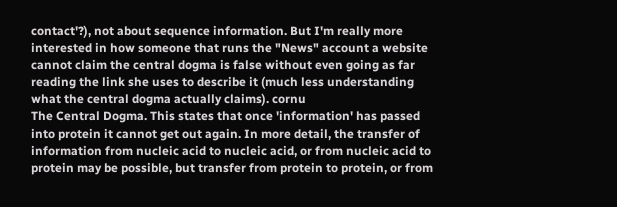contact'?), not about sequence information. But I'm really more interested in how someone that runs the "News" account a website cannot claim the central dogma is false without even going as far reading the link she uses to describe it (much less understanding what the central dogma actually claims). cornu
The Central Dogma. This states that once 'information' has passed into protein it cannot get out again. In more detail, the transfer of information from nucleic acid to nucleic acid, or from nucleic acid to protein may be possible, but transfer from protein to protein, or from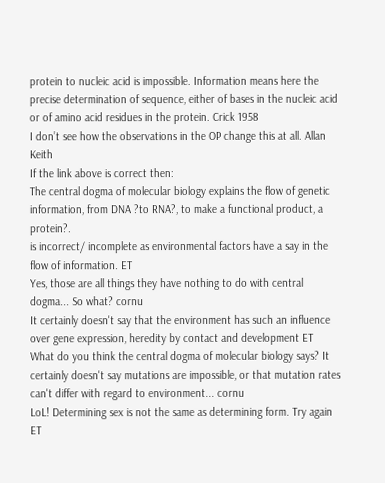protein to nucleic acid is impossible. Information means here the precise determination of sequence, either of bases in the nucleic acid or of amino acid residues in the protein. Crick 1958
I don’t see how the observations in the OP change this at all. Allan Keith
If the link above is correct then:
The central dogma of molecular biology explains the flow of genetic information, from DNA ?to RNA?, to make a functional product, a protein?.
is incorrect/ incomplete as environmental factors have a say in the flow of information. ET
Yes, those are all things they have nothing to do with central dogma... So what? cornu
It certainly doesn't say that the environment has such an influence over gene expression, heredity by contact and development ET
What do you think the central dogma of molecular biology says? It certainly doesn't say mutations are impossible, or that mutation rates can't differ with regard to environment... cornu
LoL! Determining sex is not the same as determining form. Try again ET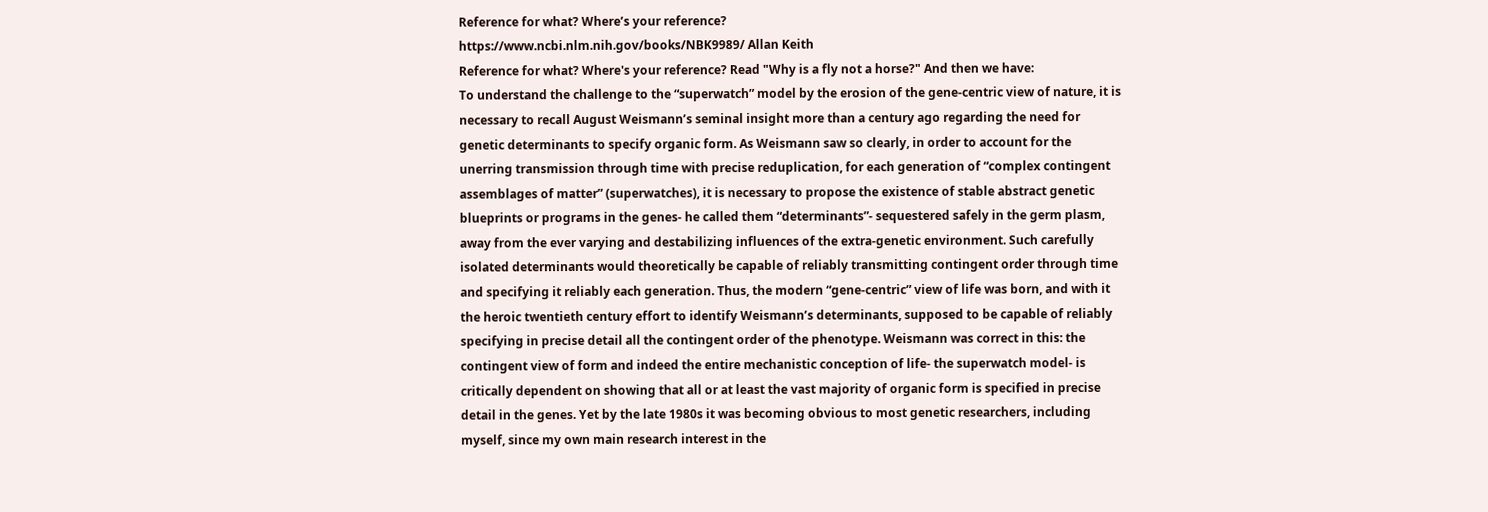Reference for what? Where’s your reference?
https://www.ncbi.nlm.nih.gov/books/NBK9989/ Allan Keith
Reference for what? Where's your reference? Read "Why is a fly not a horse?" And then we have:
To understand the challenge to the “superwatch” model by the erosion of the gene-centric view of nature, it is necessary to recall August Weismann’s seminal insight more than a century ago regarding the need for genetic determinants to specify organic form. As Weismann saw so clearly, in order to account for the unerring transmission through time with precise reduplication, for each generation of “complex contingent assemblages of matter” (superwatches), it is necessary to propose the existence of stable abstract genetic blueprints or programs in the genes- he called them “determinants”- sequestered safely in the germ plasm, away from the ever varying and destabilizing influences of the extra-genetic environment. Such carefully isolated determinants would theoretically be capable of reliably transmitting contingent order through time and specifying it reliably each generation. Thus, the modern “gene-centric” view of life was born, and with it the heroic twentieth century effort to identify Weismann’s determinants, supposed to be capable of reliably specifying in precise detail all the contingent order of the phenotype. Weismann was correct in this: the contingent view of form and indeed the entire mechanistic conception of life- the superwatch model- is critically dependent on showing that all or at least the vast majority of organic form is specified in precise detail in the genes. Yet by the late 1980s it was becoming obvious to most genetic researchers, including myself, since my own main research interest in the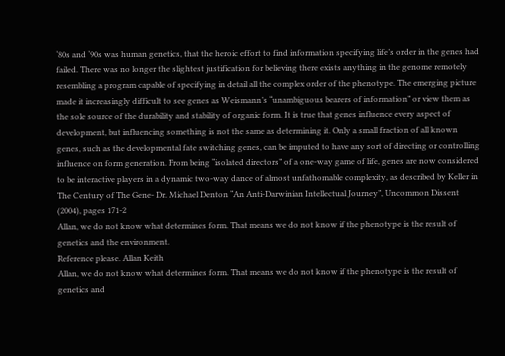‘80s and ‘90s was human genetics, that the heroic effort to find information specifying life’s order in the genes had failed. There was no longer the slightest justification for believing there exists anything in the genome remotely resembling a program capable of specifying in detail all the complex order of the phenotype. The emerging picture made it increasingly difficult to see genes as Weismann’s “unambiguous bearers of information” or view them as the sole source of the durability and stability of organic form. It is true that genes influence every aspect of development, but influencing something is not the same as determining it. Only a small fraction of all known genes, such as the developmental fate switching genes, can be imputed to have any sort of directing or controlling influence on form generation. From being “isolated directors” of a one-way game of life, genes are now considered to be interactive players in a dynamic two-way dance of almost unfathomable complexity, as described by Keller in The Century of The Gene- Dr. Michael Denton “An Anti-Darwinian Intellectual Journey”, Uncommon Dissent (2004), pages 171-2
Allan, we do not know what determines form. That means we do not know if the phenotype is the result of genetics and the environment.
Reference please. Allan Keith
Allan, we do not know what determines form. That means we do not know if the phenotype is the result of genetics and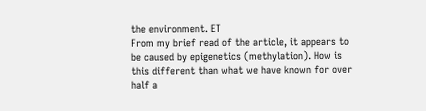the environment. ET
From my brief read of the article, it appears to be caused by epigenetics (methylation). How is this different than what we have known for over half a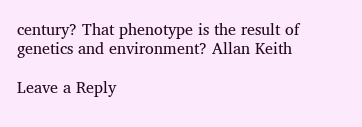century? That phenotype is the result of genetics and environment? Allan Keith

Leave a Reply